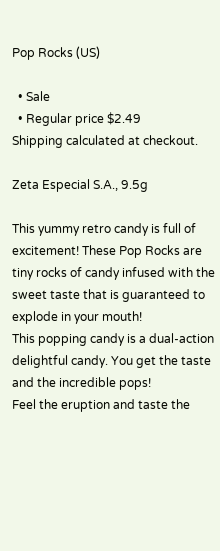Pop Rocks (US)

  • Sale
  • Regular price $2.49
Shipping calculated at checkout.

Zeta Especial S.A., 9.5g

This yummy retro candy is full of excitement! These Pop Rocks are tiny rocks of candy infused with the sweet taste that is guaranteed to explode in your mouth!
This popping candy is a dual-action delightful candy. You get the taste and the incredible pops!
Feel the eruption and taste the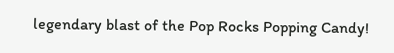legendary blast of the Pop Rocks Popping Candy!